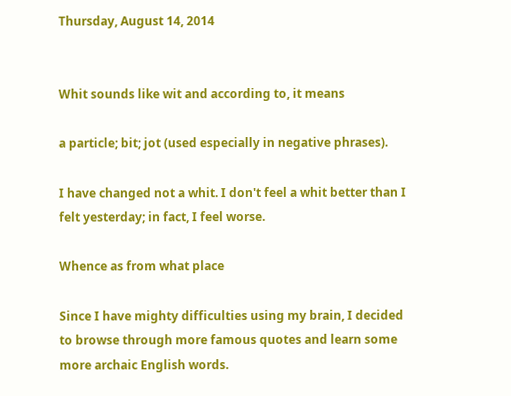Thursday, August 14, 2014


Whit sounds like wit and according to, it means

a particle; bit; jot (used especially in negative phrases).

I have changed not a whit. I don't feel a whit better than I felt yesterday; in fact, I feel worse.

Whence as from what place

Since I have mighty difficulties using my brain, I decided to browse through more famous quotes and learn some more archaic English words.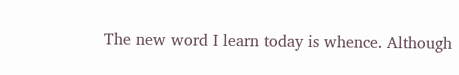The new word I learn today is whence. Although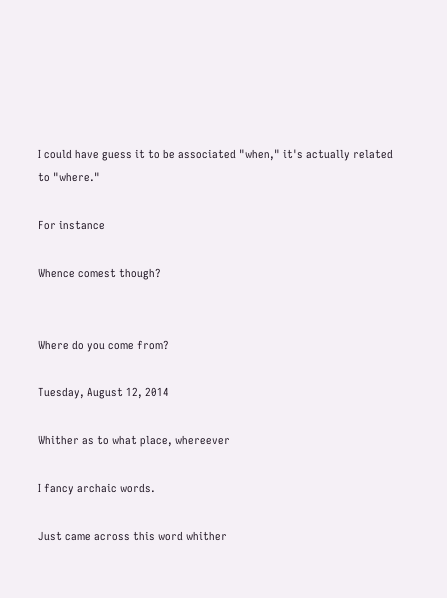I could have guess it to be associated "when," it's actually related to "where."

For instance

Whence comest though?


Where do you come from?

Tuesday, August 12, 2014

Whither as to what place, whereever

I fancy archaic words.

Just came across this word whither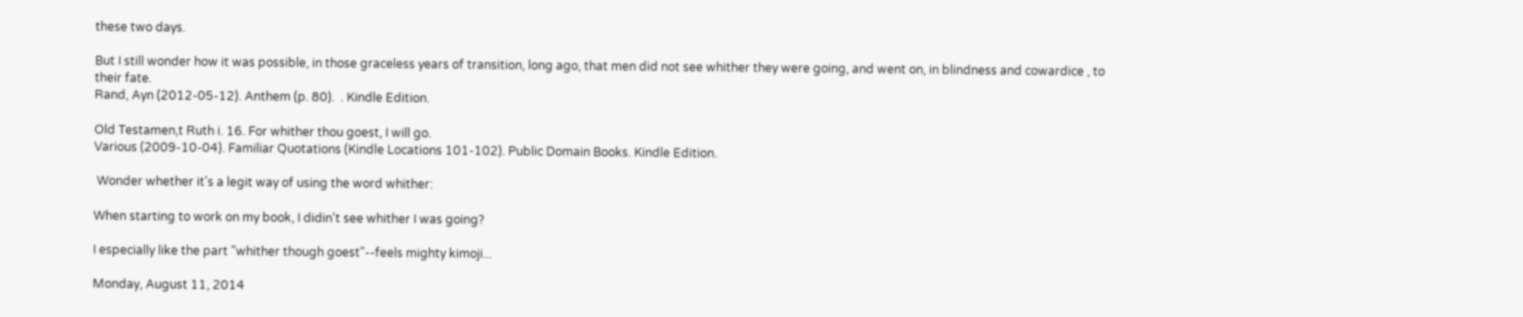these two days.

But I still wonder how it was possible, in those graceless years of transition, long ago, that men did not see whither they were going, and went on, in blindness and cowardice , to their fate.
Rand, Ayn (2012-05-12). Anthem (p. 80).  . Kindle Edition.

Old Testamen,t Ruth i. 16. For whither thou goest, I will go.
Various (2009-10-04). Familiar Quotations (Kindle Locations 101-102). Public Domain Books. Kindle Edition.

 Wonder whether it's a legit way of using the word whither:

When starting to work on my book, I didin't see whither I was going?

I especially like the part "whither though goest"--feels mighty kimoji...

Monday, August 11, 2014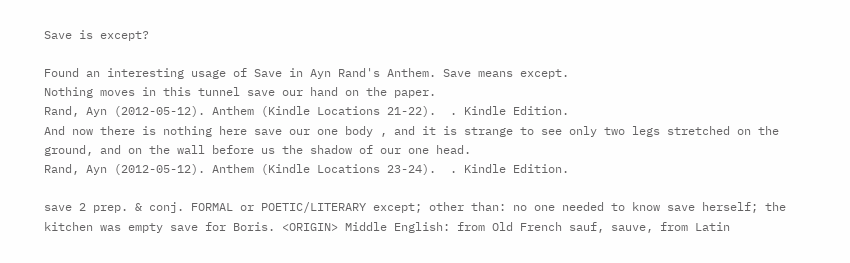Save is except?

Found an interesting usage of Save in Ayn Rand's Anthem. Save means except.
Nothing moves in this tunnel save our hand on the paper.
Rand, Ayn (2012-05-12). Anthem (Kindle Locations 21-22).  . Kindle Edition.
And now there is nothing here save our one body , and it is strange to see only two legs stretched on the ground, and on the wall before us the shadow of our one head.
Rand, Ayn (2012-05-12). Anthem (Kindle Locations 23-24).  . Kindle Edition.

save 2 prep. & conj. FORMAL or POETIC/LITERARY except; other than: no one needed to know save herself; the kitchen was empty save for Boris. <ORIGIN> Middle English: from Old French sauf, sauve, from Latin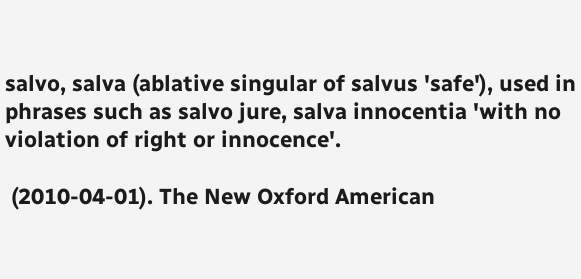salvo, salva (ablative singular of salvus 'safe'), used in phrases such as salvo jure, salva innocentia 'with no violation of right or innocence'.

 (2010-04-01). The New Oxford American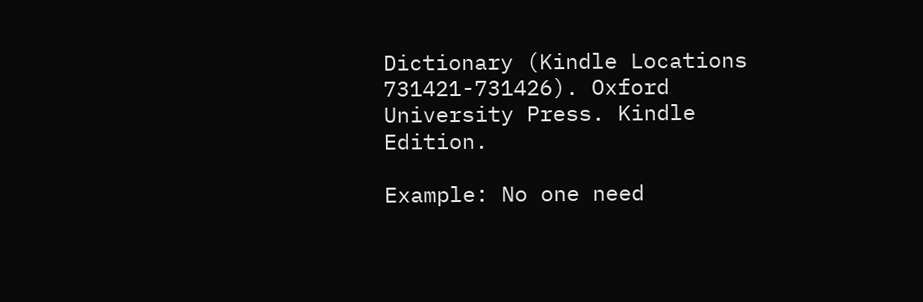Dictionary (Kindle Locations 731421-731426). Oxford University Press. Kindle Edition.

Example: No one need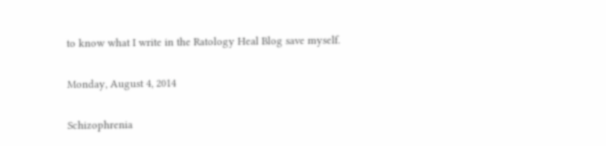to know what I write in the Ratology Heal Blog save myself.

Monday, August 4, 2014

Schizophrenia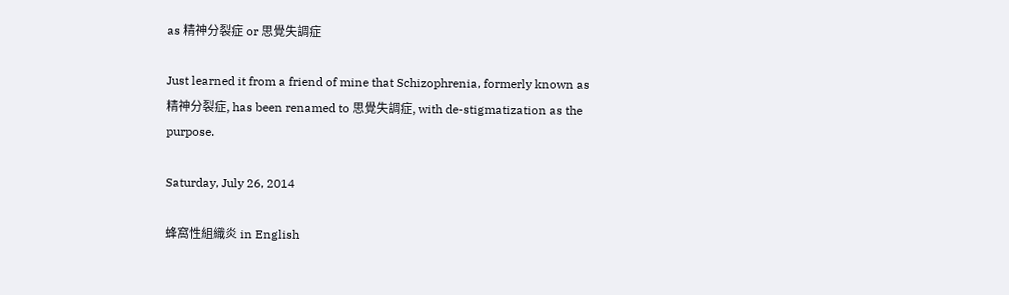as 精神分裂症 or 思覺失調症

Just learned it from a friend of mine that Schizophrenia, formerly known as 精神分裂症, has been renamed to 思覺失調症, with de-stigmatization as the purpose.

Saturday, July 26, 2014

蜂窩性組織炎 in English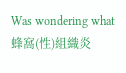Was wondering what 蜂窩(性)組織炎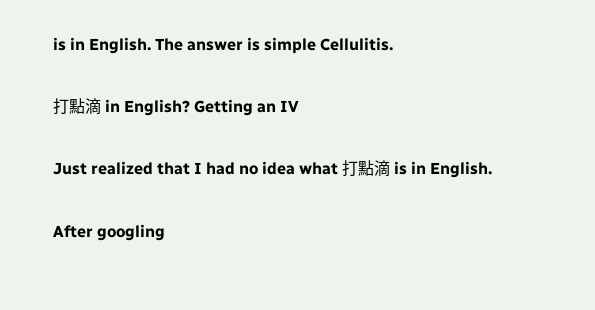is in English. The answer is simple Cellulitis.

打點滴 in English? Getting an IV

Just realized that I had no idea what 打點滴 is in English.

After googling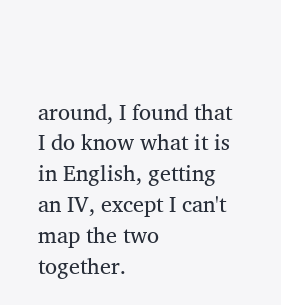around, I found that I do know what it is in English, getting an IV, except I can't map the two together.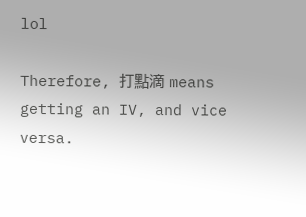lol

Therefore, 打點滴 means getting an IV, and vice versa.